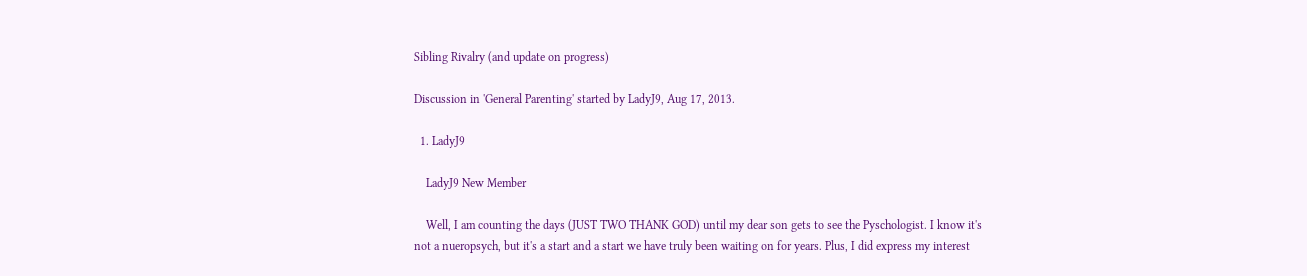Sibling Rivalry (and update on progress)

Discussion in 'General Parenting' started by LadyJ9, Aug 17, 2013.

  1. LadyJ9

    LadyJ9 New Member

    Well, I am counting the days (JUST TWO THANK GOD) until my dear son gets to see the Pyschologist. I know it's not a nueropsych, but it's a start and a start we have truly been waiting on for years. Plus, I did express my interest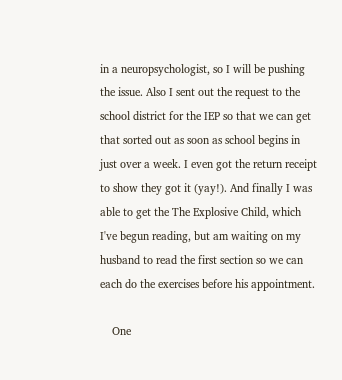in a neuropsychologist, so I will be pushing the issue. Also I sent out the request to the school district for the IEP so that we can get that sorted out as soon as school begins in just over a week. I even got the return receipt to show they got it (yay!). And finally I was able to get the The Explosive Child, which I've begun reading, but am waiting on my husband to read the first section so we can each do the exercises before his appointment.

    One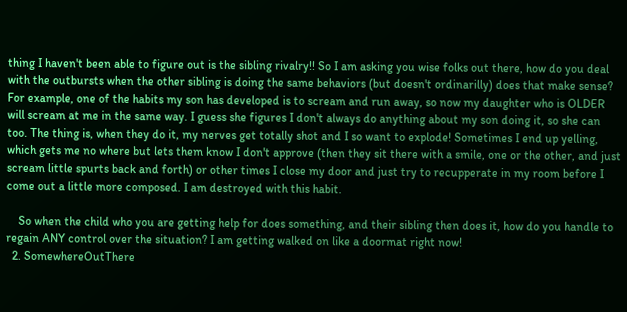thing I haven't been able to figure out is the sibling rivalry!! So I am asking you wise folks out there, how do you deal with the outbursts when the other sibling is doing the same behaviors (but doesn't ordinarilly) does that make sense? For example, one of the habits my son has developed is to scream and run away, so now my daughter who is OLDER will scream at me in the same way. I guess she figures I don't always do anything about my son doing it, so she can too. The thing is, when they do it, my nerves get totally shot and I so want to explode! Sometimes I end up yelling, which gets me no where but lets them know I don't approve (then they sit there with a smile, one or the other, and just scream little spurts back and forth) or other times I close my door and just try to recupperate in my room before I come out a little more composed. I am destroyed with this habit.

    So when the child who you are getting help for does something, and their sibling then does it, how do you handle to regain ANY control over the situation? I am getting walked on like a doormat right now!
  2. SomewhereOutThere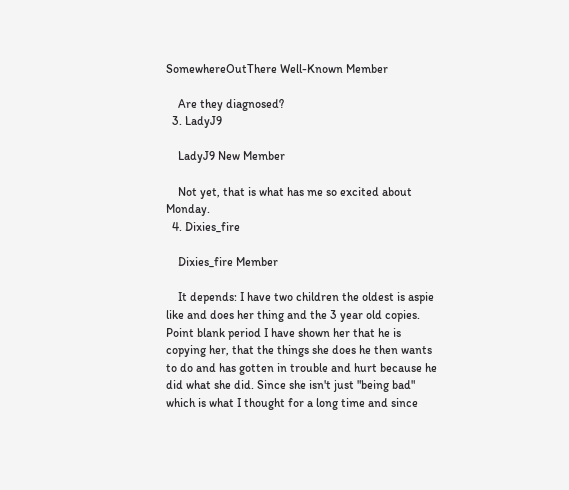SomewhereOutThere Well-Known Member

    Are they diagnosed?
  3. LadyJ9

    LadyJ9 New Member

    Not yet, that is what has me so excited about Monday.
  4. Dixies_fire

    Dixies_fire Member

    It depends: I have two children the oldest is aspie like and does her thing and the 3 year old copies. Point blank period I have shown her that he is copying her, that the things she does he then wants to do and has gotten in trouble and hurt because he did what she did. Since she isn't just "being bad" which is what I thought for a long time and since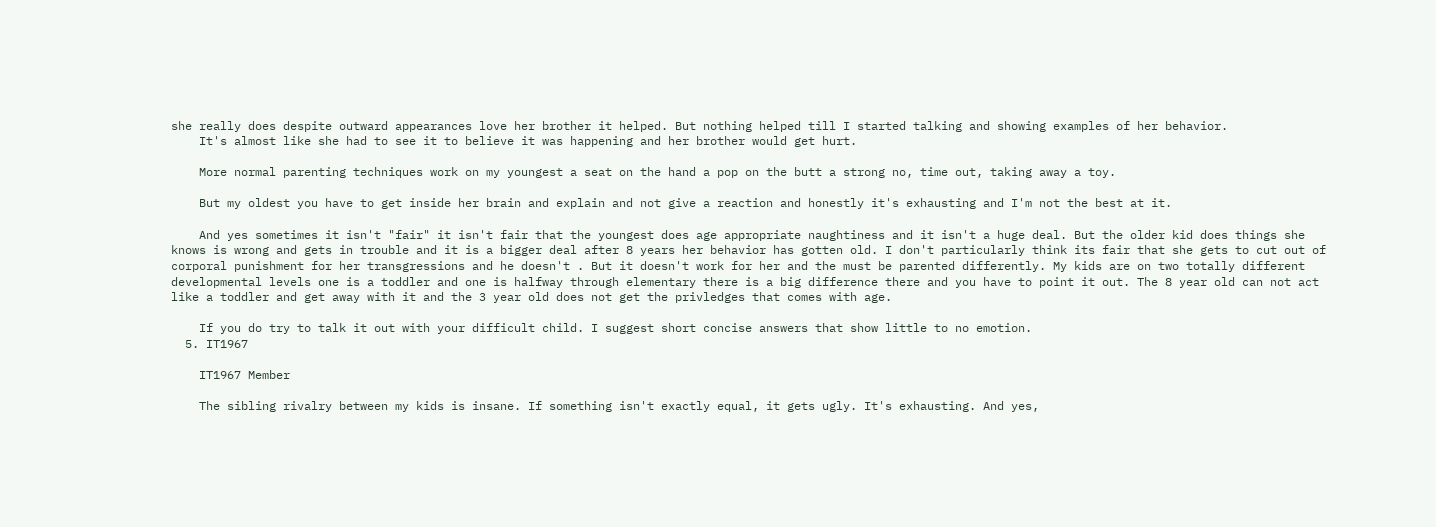she really does despite outward appearances love her brother it helped. But nothing helped till I started talking and showing examples of her behavior.
    It's almost like she had to see it to believe it was happening and her brother would get hurt.

    More normal parenting techniques work on my youngest a seat on the hand a pop on the butt a strong no, time out, taking away a toy.

    But my oldest you have to get inside her brain and explain and not give a reaction and honestly it's exhausting and I'm not the best at it.

    And yes sometimes it isn't "fair" it isn't fair that the youngest does age appropriate naughtiness and it isn't a huge deal. But the older kid does things she knows is wrong and gets in trouble and it is a bigger deal after 8 years her behavior has gotten old. I don't particularly think its fair that she gets to cut out of corporal punishment for her transgressions and he doesn't . But it doesn't work for her and the must be parented differently. My kids are on two totally different developmental levels one is a toddler and one is halfway through elementary there is a big difference there and you have to point it out. The 8 year old can not act like a toddler and get away with it and the 3 year old does not get the privledges that comes with age.

    If you do try to talk it out with your difficult child. I suggest short concise answers that show little to no emotion.
  5. IT1967

    IT1967 Member

    The sibling rivalry between my kids is insane. If something isn't exactly equal, it gets ugly. It's exhausting. And yes,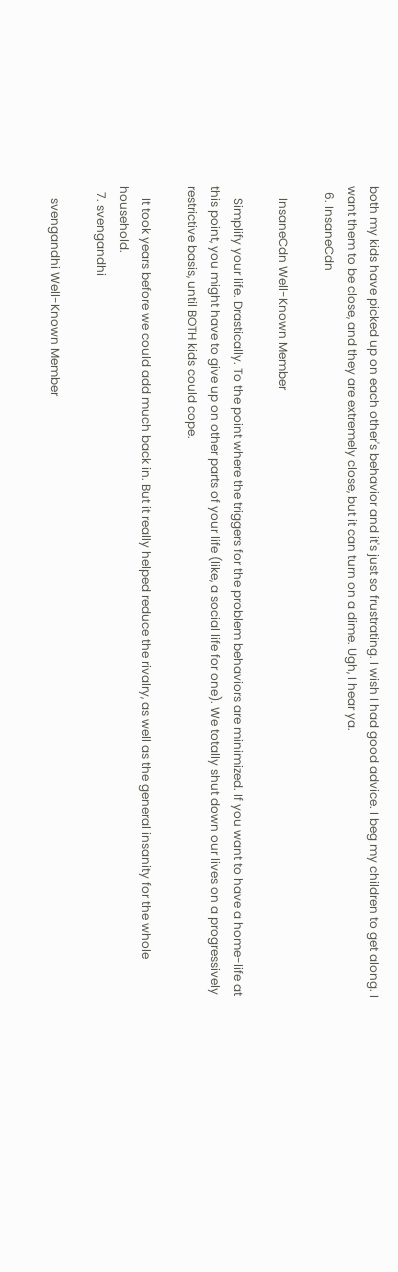both my kids have picked up on each other's behavior and it's just so frustrating. I wish I had good advice. I beg my children to get along. I want them to be close, and they are extremely close, but it can turn on a dime. Ugh, I hear ya.
  6. InsaneCdn

    InsaneCdn Well-Known Member

    Simplify your life. Drastically. To the point where the triggers for the problem behaviors are minimized. If you want to have a home-life at this point, you might have to give up on other parts of your life (like, a social life for one). We totally shut down our lives on a progressively restrictive basis, until BOTH kids could cope.

    It took years before we could add much back in. But it really helped reduce the rivalry, as well as the general insanity for the whole household.
  7. svengandhi

    svengandhi Well-Known Member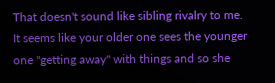That doesn't sound like sibling rivalry to me. It seems like your older one sees the younger one "getting away" with things and so she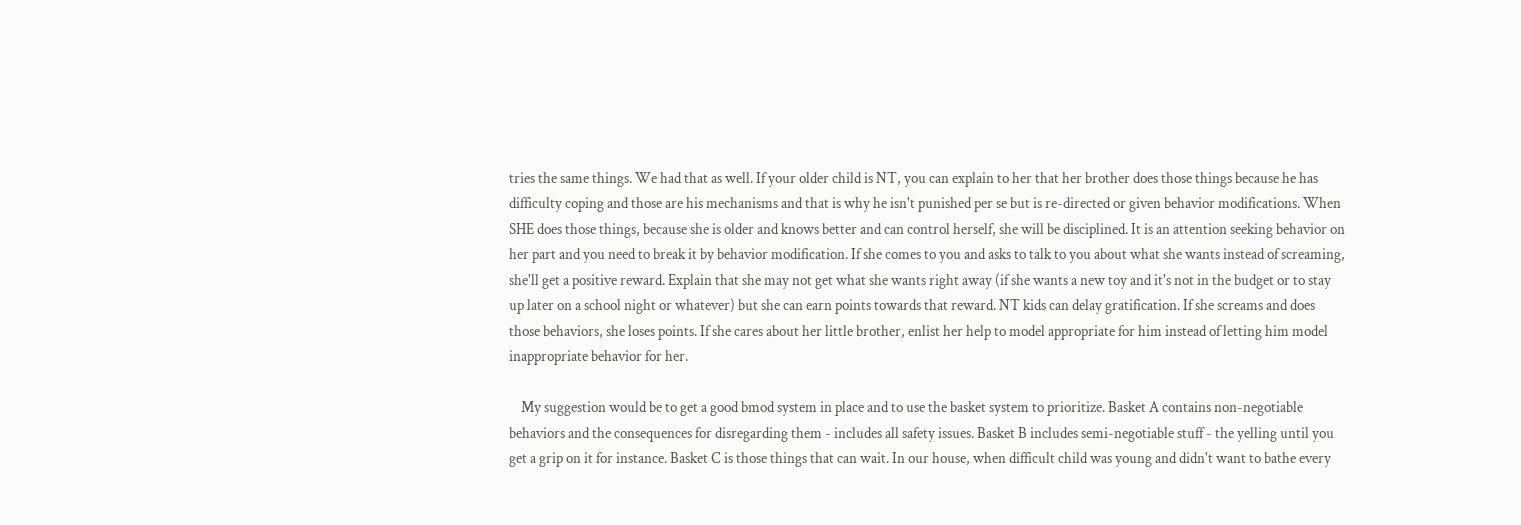tries the same things. We had that as well. If your older child is NT, you can explain to her that her brother does those things because he has difficulty coping and those are his mechanisms and that is why he isn't punished per se but is re-directed or given behavior modifications. When SHE does those things, because she is older and knows better and can control herself, she will be disciplined. It is an attention seeking behavior on her part and you need to break it by behavior modification. If she comes to you and asks to talk to you about what she wants instead of screaming, she'll get a positive reward. Explain that she may not get what she wants right away (if she wants a new toy and it's not in the budget or to stay up later on a school night or whatever) but she can earn points towards that reward. NT kids can delay gratification. If she screams and does those behaviors, she loses points. If she cares about her little brother, enlist her help to model appropriate for him instead of letting him model inappropriate behavior for her.

    My suggestion would be to get a good bmod system in place and to use the basket system to prioritize. Basket A contains non-negotiable behaviors and the consequences for disregarding them - includes all safety issues. Basket B includes semi-negotiable stuff - the yelling until you get a grip on it for instance. Basket C is those things that can wait. In our house, when difficult child was young and didn't want to bathe every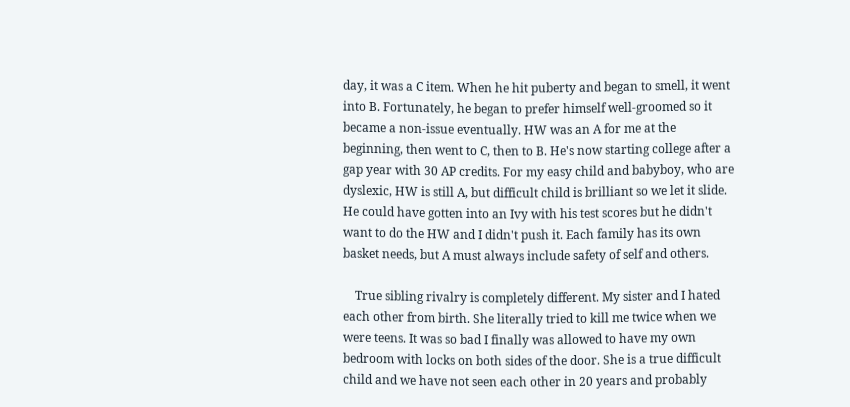day, it was a C item. When he hit puberty and began to smell, it went into B. Fortunately, he began to prefer himself well-groomed so it became a non-issue eventually. HW was an A for me at the beginning, then went to C, then to B. He's now starting college after a gap year with 30 AP credits. For my easy child and babyboy, who are dyslexic, HW is still A, but difficult child is brilliant so we let it slide. He could have gotten into an Ivy with his test scores but he didn't want to do the HW and I didn't push it. Each family has its own basket needs, but A must always include safety of self and others.

    True sibling rivalry is completely different. My sister and I hated each other from birth. She literally tried to kill me twice when we were teens. It was so bad I finally was allowed to have my own bedroom with locks on both sides of the door. She is a true difficult child and we have not seen each other in 20 years and probably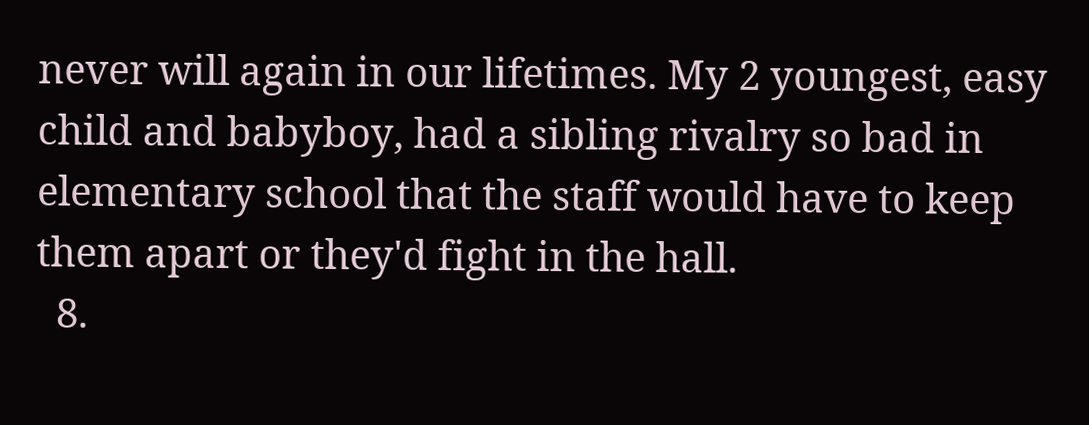never will again in our lifetimes. My 2 youngest, easy child and babyboy, had a sibling rivalry so bad in elementary school that the staff would have to keep them apart or they'd fight in the hall.
  8.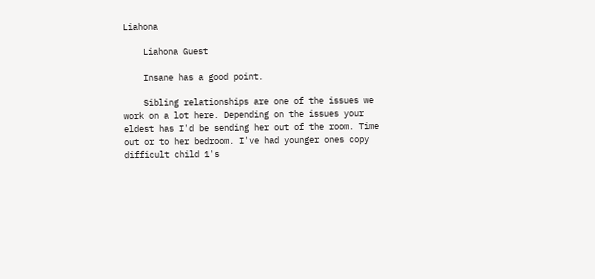Liahona

    Liahona Guest

    Insane has a good point.

    Sibling relationships are one of the issues we work on a lot here. Depending on the issues your eldest has I'd be sending her out of the room. Time out or to her bedroom. I've had younger ones copy difficult child 1's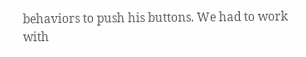behaviors to push his buttons. We had to work with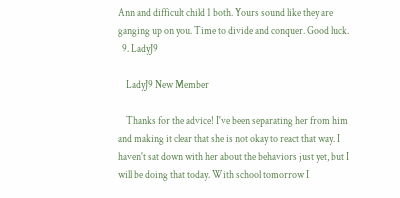Ann and difficult child 1 both. Yours sound like they are ganging up on you. Time to divide and conquer. Good luck.
  9. LadyJ9

    LadyJ9 New Member

    Thanks for the advice! I've been separating her from him and making it clear that she is not okay to react that way. I haven't sat down with her about the behaviors just yet, but I will be doing that today. With school tomorrow I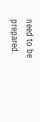need to be prepared.